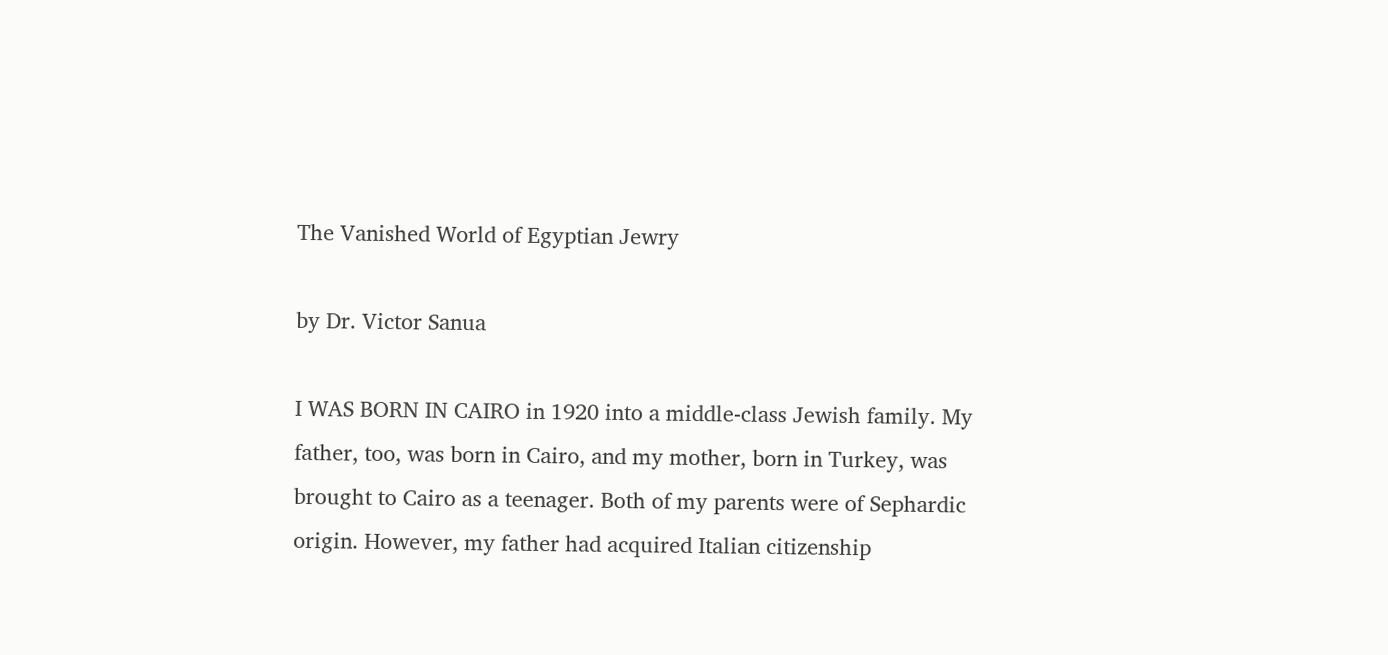The Vanished World of Egyptian Jewry

by Dr. Victor Sanua

I WAS BORN IN CAIRO in 1920 into a middle-class Jewish family. My father, too, was born in Cairo, and my mother, born in Turkey, was brought to Cairo as a teenager. Both of my parents were of Sephardic origin. However, my father had acquired Italian citizenship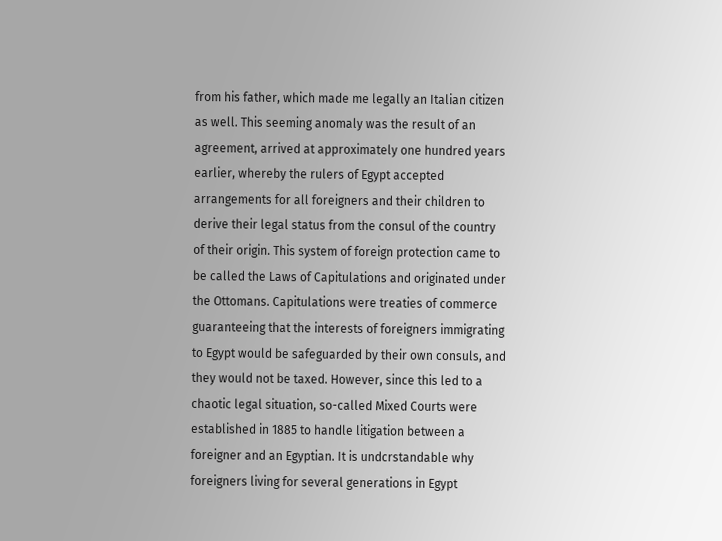from his father, which made me legally an Italian citizen as well. This seeming anomaly was the result of an agreement, arrived at approximately one hundred years earlier, whereby the rulers of Egypt accepted arrangements for all foreigners and their children to derive their legal status from the consul of the country of their origin. This system of foreign protection came to be called the Laws of Capitulations and originated under the Ottomans. Capitulations were treaties of commerce guaranteeing that the interests of foreigners immigrating to Egypt would be safeguarded by their own consuls, and they would not be taxed. However, since this led to a chaotic legal situation, so-called Mixed Courts were established in 1885 to handle litigation between a foreigner and an Egyptian. It is undcrstandable why foreigners living for several generations in Egypt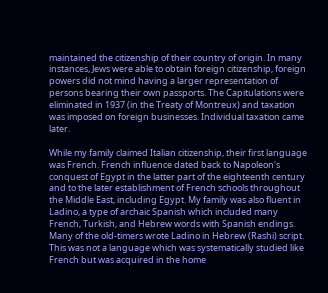maintained the citizenship of their country of origin. In many instances, Jews were able to obtain foreign citizenship, foreign powers did not mind having a larger representation of persons bearing their own passports. The Capitulations were eliminated in 1937 (in the Treaty of Montreux) and taxation was imposed on foreign businesses. Individual taxation came later.

While my family claimed Italian citizenship, their first language was French. French influence dated back to Napoleon's conquest of Egypt in the latter part of the eighteenth century and to the later establishment of French schools throughout the Middle East, including Egypt. My family was also fluent in Ladino, a type of archaic Spanish which included many French, Turkish, and Hebrew words with Spanish endings. Many of the old-timers wrote Ladino in Hebrew (Rashi) script. This was not a language which was systematically studied like French but was acquired in the home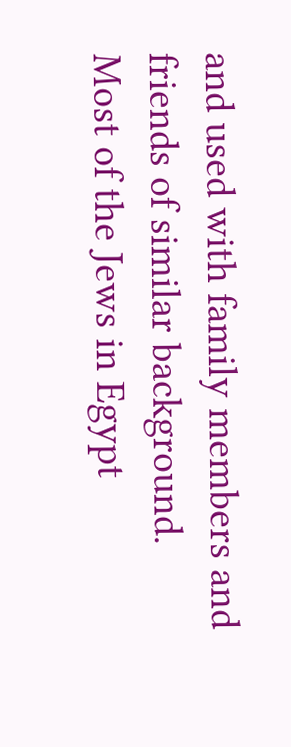and used with family members and friends of similar background. Most of the Jews in Egypt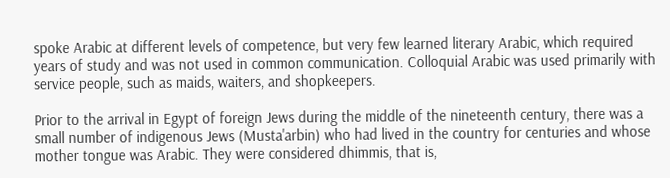spoke Arabic at different levels of competence, but very few learned literary Arabic, which required years of study and was not used in common communication. Colloquial Arabic was used primarily with service people, such as maids, waiters, and shopkeepers.

Prior to the arrival in Egypt of foreign Jews during the middle of the nineteenth century, there was a small number of indigenous Jews (Musta'arbin) who had lived in the country for centuries and whose mother tongue was Arabic. They were considered dhimmis, that is,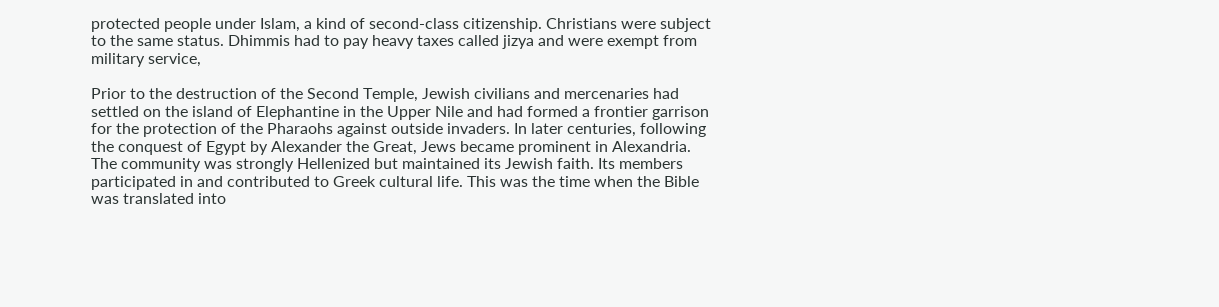protected people under Islam, a kind of second-class citizenship. Christians were subject to the same status. Dhimmis had to pay heavy taxes called jizya and were exempt from military service,

Prior to the destruction of the Second Temple, Jewish civilians and mercenaries had settled on the island of Elephantine in the Upper Nile and had formed a frontier garrison for the protection of the Pharaohs against outside invaders. In later centuries, following the conquest of Egypt by Alexander the Great, Jews became prominent in Alexandria. The community was strongly Hellenized but maintained its Jewish faith. Its members participated in and contributed to Greek cultural life. This was the time when the Bible was translated into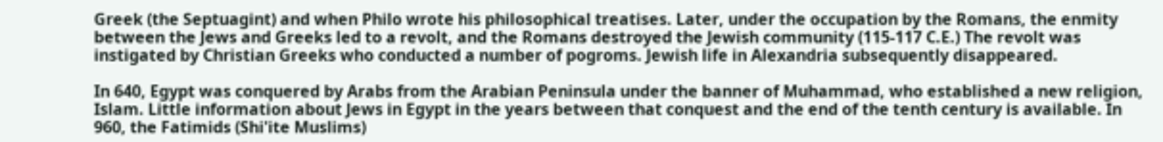Greek (the Septuagint) and when Philo wrote his philosophical treatises. Later, under the occupation by the Romans, the enmity between the Jews and Greeks led to a revolt, and the Romans destroyed the Jewish community (115-117 C.E.) The revolt was instigated by Christian Greeks who conducted a number of pogroms. Jewish life in Alexandria subsequently disappeared.

In 640, Egypt was conquered by Arabs from the Arabian Peninsula under the banner of Muhammad, who established a new religion, Islam. Little information about Jews in Egypt in the years between that conquest and the end of the tenth century is available. In 960, the Fatimids (Shi'ite Muslims)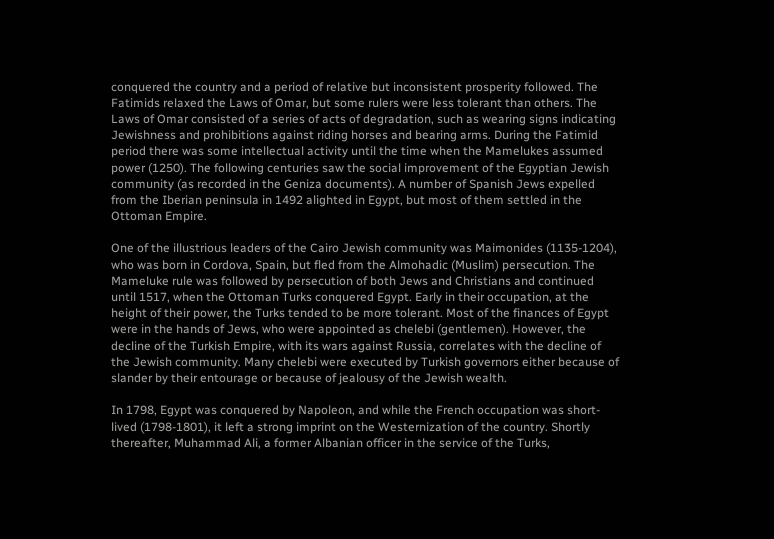conquered the country and a period of relative but inconsistent prosperity followed. The Fatimids relaxed the Laws of Omar, but some rulers were less tolerant than others. The Laws of Omar consisted of a series of acts of degradation, such as wearing signs indicating Jewishness and prohibitions against riding horses and bearing arms. During the Fatimid period there was some intellectual activity until the time when the Mamelukes assumed power (1250). The following centuries saw the social improvement of the Egyptian Jewish community (as recorded in the Geniza documents). A number of Spanish Jews expelled from the Iberian peninsula in 1492 alighted in Egypt, but most of them settled in the Ottoman Empire.

One of the illustrious leaders of the Cairo Jewish community was Maimonides (1135-1204), who was born in Cordova, Spain, but fled from the Almohadic (Muslim) persecution. The Mameluke rule was followed by persecution of both Jews and Christians and continued until 1517, when the Ottoman Turks conquered Egypt. Early in their occupation, at the height of their power, the Turks tended to be more tolerant. Most of the finances of Egypt were in the hands of Jews, who were appointed as chelebi (gentlemen). However, the decline of the Turkish Empire, with its wars against Russia, correlates with the decline of the Jewish community. Many chelebi were executed by Turkish governors either because of slander by their entourage or because of jealousy of the Jewish wealth.

In 1798, Egypt was conquered by Napoleon, and while the French occupation was short-lived (1798-1801), it left a strong imprint on the Westernization of the country. Shortly thereafter, Muhammad Ali, a former Albanian officer in the service of the Turks,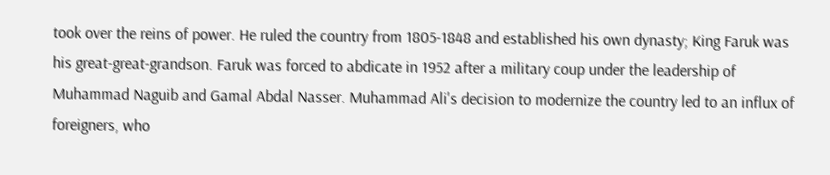took over the reins of power. He ruled the country from 1805-1848 and established his own dynasty; King Faruk was his great-great-grandson. Faruk was forced to abdicate in 1952 after a military coup under the leadership of Muhammad Naguib and Gamal Abdal Nasser. Muhammad Ali's decision to modernize the country led to an influx of foreigners, who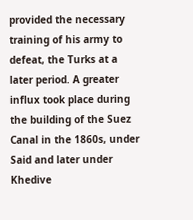provided the necessary training of his army to defeat, the Turks at a later period. A greater influx took place during the building of the Suez Canal in the 1860s, under Said and later under Khedive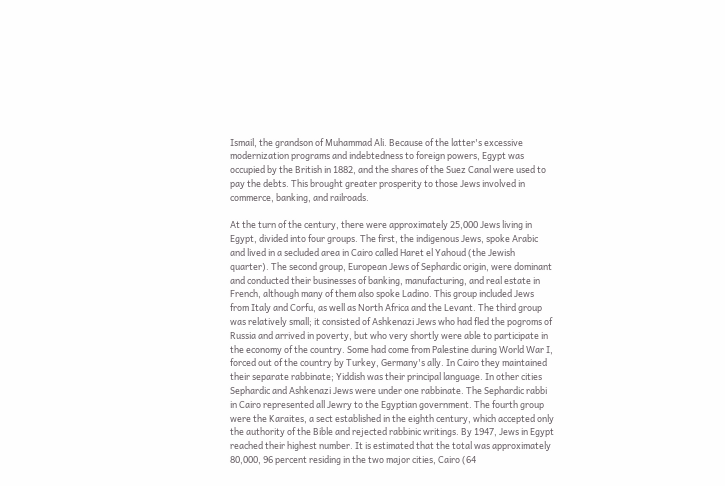Ismail, the grandson of Muhammad Ali. Because of the latter's excessive modernization programs and indebtedness to foreign powers, Egypt was occupied by the British in 1882, and the shares of the Suez Canal were used to pay the debts. This brought greater prosperity to those Jews involved in commerce, banking, and railroads.

At the turn of the century, there were approximately 25,000 Jews living in Egypt, divided into four groups. The first, the indigenous Jews, spoke Arabic and lived in a secluded area in Cairo called Haret el Yahoud (the Jewish quarter). The second group, European Jews of Sephardic origin, were dominant and conducted their businesses of banking, manufacturing, and real estate in French, although many of them also spoke Ladino. This group included Jews from Italy and Corfu, as well as North Africa and the Levant. The third group was relatively small; it consisted of Ashkenazi Jews who had fled the pogroms of Russia and arrived in poverty, but who very shortly were able to participate in the economy of the country. Some had come from Palestine during World War I, forced out of the country by Turkey, Germany's ally. In Cairo they maintained their separate rabbinate; Yiddish was their principal language. In other cities Sephardic and Ashkenazi Jews were under one rabbinate. The Sephardic rabbi in Cairo represented all Jewry to the Egyptian government. The fourth group were the Karaites, a sect established in the eighth century, which accepted only the authority of the Bible and rejected rabbinic writings. By 1947, Jews in Egypt reached their highest number. It is estimated that the total was approximately 80,000, 96 percent residing in the two major cities, Cairo (64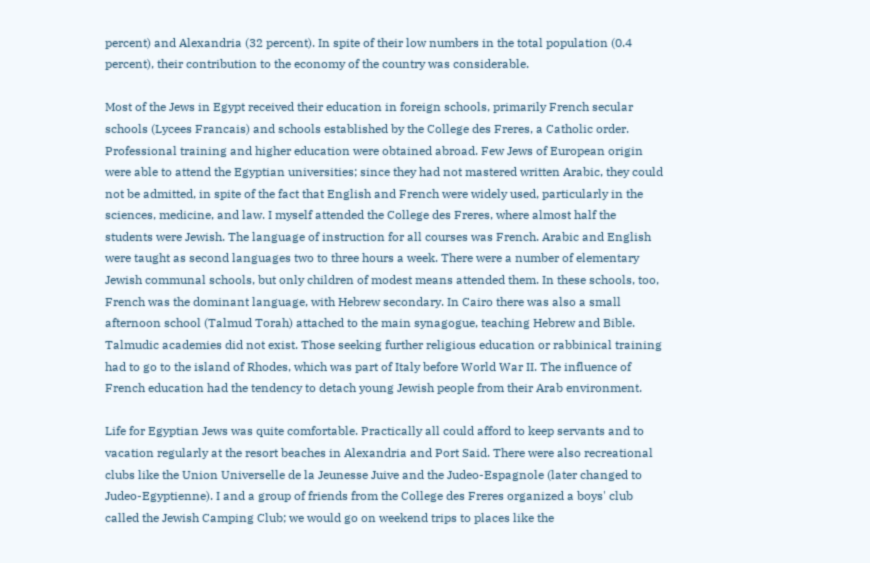percent) and Alexandria (32 percent). In spite of their low numbers in the total population (0.4 percent), their contribution to the economy of the country was considerable.

Most of the Jews in Egypt received their education in foreign schools, primarily French secular schools (Lycees Francais) and schools established by the College des Freres, a Catholic order. Professional training and higher education were obtained abroad. Few Jews of European origin were able to attend the Egyptian universities; since they had not mastered written Arabic, they could not be admitted, in spite of the fact that English and French were widely used, particularly in the sciences, medicine, and law. I myself attended the College des Freres, where almost half the students were Jewish. The language of instruction for all courses was French. Arabic and English were taught as second languages two to three hours a week. There were a number of elementary Jewish communal schools, but only children of modest means attended them. In these schools, too, French was the dominant language, with Hebrew secondary. In Cairo there was also a small afternoon school (Talmud Torah) attached to the main synagogue, teaching Hebrew and Bible. Talmudic academies did not exist. Those seeking further religious education or rabbinical training had to go to the island of Rhodes, which was part of Italy before World War II. The influence of French education had the tendency to detach young Jewish people from their Arab environment.

Life for Egyptian Jews was quite comfortable. Practically all could afford to keep servants and to vacation regularly at the resort beaches in Alexandria and Port Said. There were also recreational clubs like the Union Universelle de la Jeunesse Juive and the Judeo-Espagnole (later changed to Judeo-Egyptienne). I and a group of friends from the College des Freres organized a boys' club called the Jewish Camping Club; we would go on weekend trips to places like the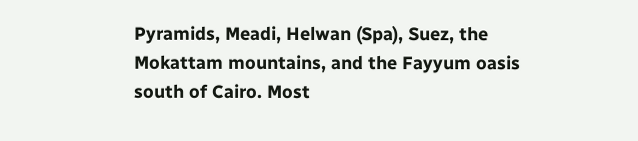Pyramids, Meadi, Helwan (Spa), Suez, the Mokattam mountains, and the Fayyum oasis south of Cairo. Most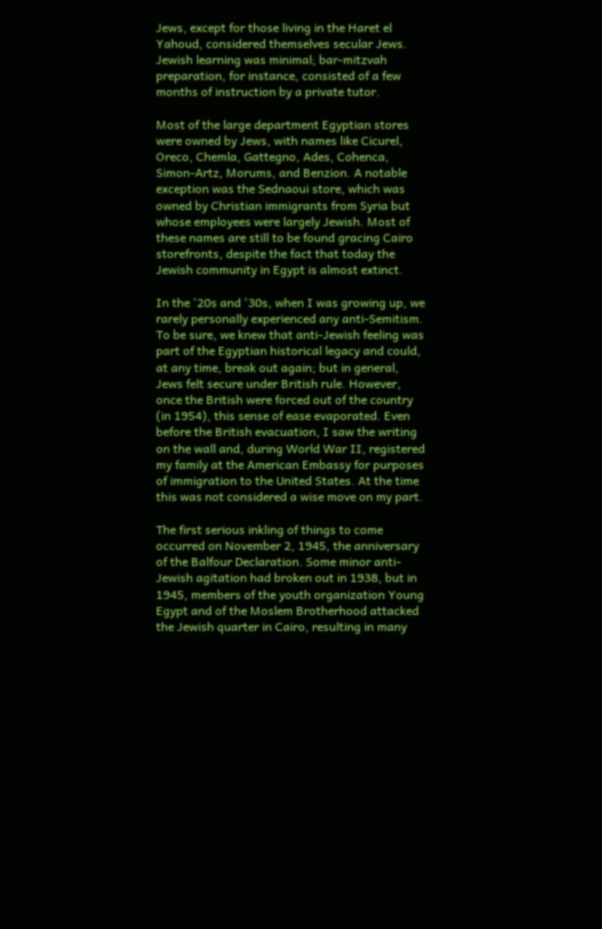Jews, except for those living in the Haret el Yahoud, considered themselves secular Jews. Jewish learning was minimal; bar-mitzvah preparation, for instance, consisted of a few months of instruction by a private tutor.

Most of the large department Egyptian stores were owned by Jews, with names like Cicurel, Oreco, Chemla, Gattegno, Ades, Cohenca, Simon-Artz, Morums, and Benzion. A notable exception was the Sednaoui store, which was owned by Christian immigrants from Syria but whose employees were largely Jewish. Most of these names are still to be found gracing Cairo storefronts, despite the fact that today the Jewish community in Egypt is almost extinct.

In the '20s and '30s, when I was growing up, we rarely personally experienced any anti-Semitism. To be sure, we knew that anti-Jewish feeling was part of the Egyptian historical legacy and could, at any time, break out again; but in general, Jews felt secure under British rule. However, once the British were forced out of the country (in 1954), this sense of ease evaporated. Even before the British evacuation, I saw the writing on the wall and, during World War II, registered my family at the American Embassy for purposes of immigration to the United States. At the time this was not considered a wise move on my part.

The first serious inkling of things to come occurred on November 2, 1945, the anniversary of the Balfour Declaration. Some minor anti-Jewish agitation had broken out in 1938, but in 1945, members of the youth organization Young Egypt and of the Moslem Brotherhood attacked the Jewish quarter in Cairo, resulting in many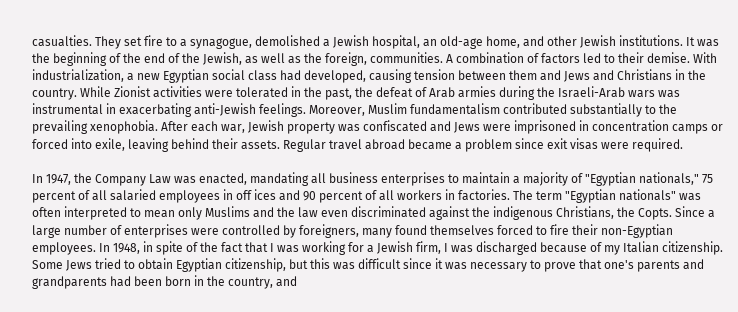casualties. They set fire to a synagogue, demolished a Jewish hospital, an old-age home, and other Jewish institutions. It was the beginning of the end of the Jewish, as well as the foreign, communities. A combination of factors led to their demise. With industrialization, a new Egyptian social class had developed, causing tension between them and Jews and Christians in the country. While Zionist activities were tolerated in the past, the defeat of Arab armies during the Israeli-Arab wars was instrumental in exacerbating anti-Jewish feelings. Moreover, Muslim fundamentalism contributed substantially to the prevailing xenophobia. After each war, Jewish property was confiscated and Jews were imprisoned in concentration camps or forced into exile, leaving behind their assets. Regular travel abroad became a problem since exit visas were required.

In 1947, the Company Law was enacted, mandating all business enterprises to maintain a majority of "Egyptian nationals," 75 percent of all salaried employees in off ices and 90 percent of all workers in factories. The term "Egyptian nationals" was often interpreted to mean only Muslims and the law even discriminated against the indigenous Christians, the Copts. Since a large number of enterprises were controlled by foreigners, many found themselves forced to fire their non-Egyptian employees. In 1948, in spite of the fact that I was working for a Jewish firm, I was discharged because of my Italian citizenship. Some Jews tried to obtain Egyptian citizenship, but this was difficult since it was necessary to prove that one's parents and grandparents had been born in the country, and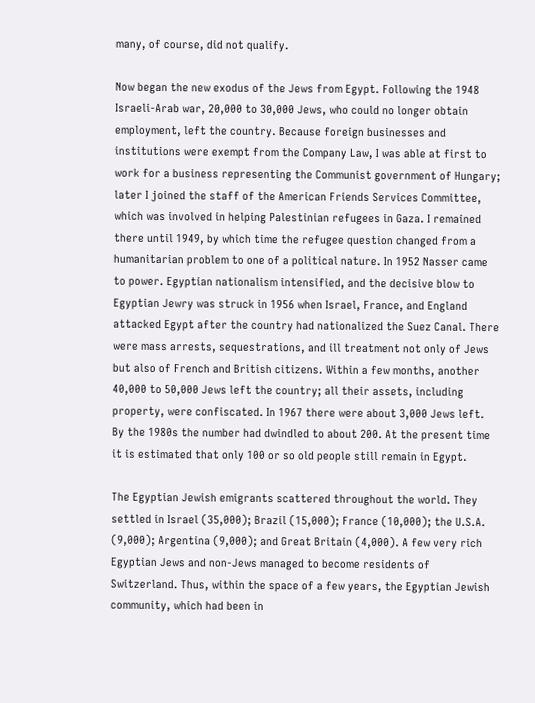many, of course, did not qualify.

Now began the new exodus of the Jews from Egypt. Following the 1948 Israeli-Arab war, 20,000 to 30,000 Jews, who could no longer obtain employment, left the country. Because foreign businesses and institutions were exempt from the Company Law, I was able at first to work for a business representing the Communist government of Hungary; later I joined the staff of the American Friends Services Committee, which was involved in helping Palestinian refugees in Gaza. I remained there until 1949, by which time the refugee question changed from a humanitarian problem to one of a political nature. In 1952 Nasser came to power. Egyptian nationalism intensified, and the decisive blow to Egyptian Jewry was struck in 1956 when Israel, France, and England attacked Egypt after the country had nationalized the Suez Canal. There were mass arrests, sequestrations, and ill treatment not only of Jews but also of French and British citizens. Within a few months, another 40,000 to 50,000 Jews left the country; all their assets, including property, were confiscated. In 1967 there were about 3,000 Jews left. By the 1980s the number had dwindled to about 200. At the present time it is estimated that only 100 or so old people still remain in Egypt.

The Egyptian Jewish emigrants scattered throughout the world. They settled in Israel (35,000); Brazil (15,000); France (10,000); the U.S.A. (9,000); Argentina (9,000); and Great Britain (4,000). A few very rich Egyptian Jews and non-Jews managed to become residents of Switzerland. Thus, within the space of a few years, the Egyptian Jewish community, which had been in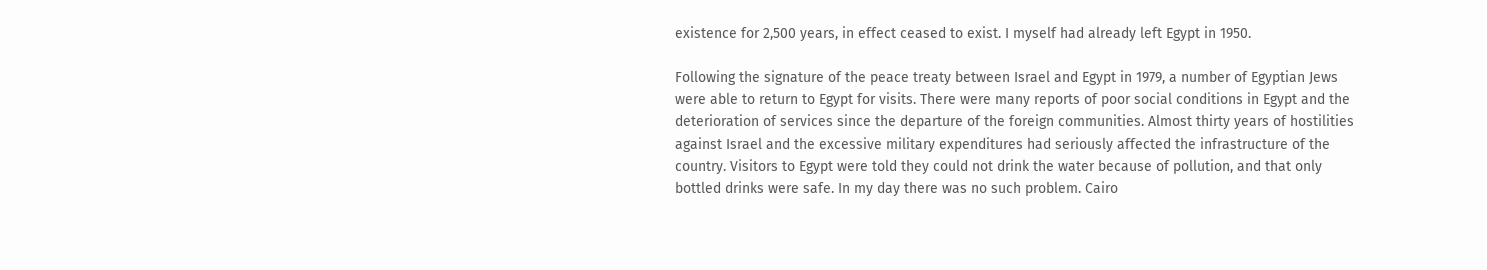existence for 2,500 years, in effect ceased to exist. I myself had already left Egypt in 1950.

Following the signature of the peace treaty between Israel and Egypt in 1979, a number of Egyptian Jews were able to return to Egypt for visits. There were many reports of poor social conditions in Egypt and the deterioration of services since the departure of the foreign communities. Almost thirty years of hostilities against Israel and the excessive military expenditures had seriously affected the infrastructure of the country. Visitors to Egypt were told they could not drink the water because of pollution, and that only bottled drinks were safe. In my day there was no such problem. Cairo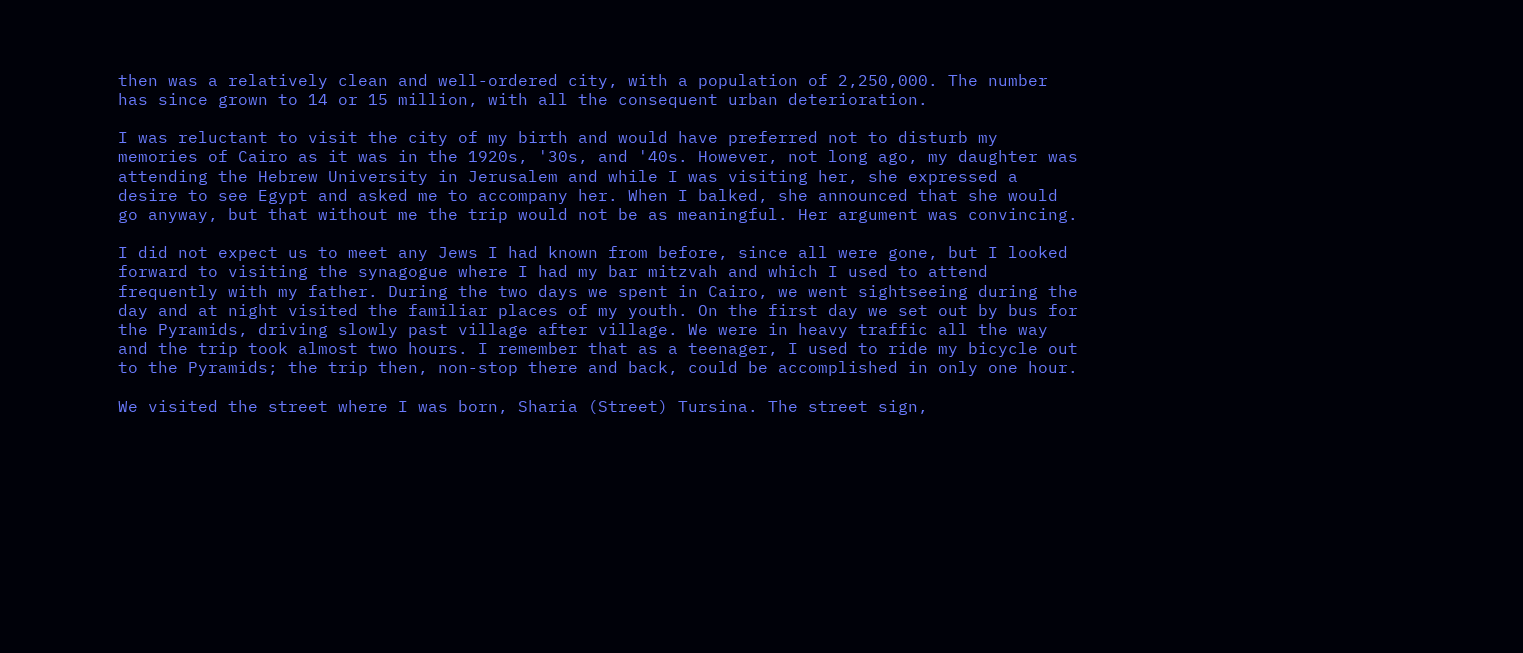then was a relatively clean and well-ordered city, with a population of 2,250,000. The number has since grown to 14 or 15 million, with all the consequent urban deterioration.

I was reluctant to visit the city of my birth and would have preferred not to disturb my memories of Cairo as it was in the 1920s, '30s, and '40s. However, not long ago, my daughter was attending the Hebrew University in Jerusalem and while I was visiting her, she expressed a desire to see Egypt and asked me to accompany her. When I balked, she announced that she would go anyway, but that without me the trip would not be as meaningful. Her argument was convincing.

I did not expect us to meet any Jews I had known from before, since all were gone, but I looked forward to visiting the synagogue where I had my bar mitzvah and which I used to attend frequently with my father. During the two days we spent in Cairo, we went sightseeing during the day and at night visited the familiar places of my youth. On the first day we set out by bus for the Pyramids, driving slowly past village after village. We were in heavy traffic all the way and the trip took almost two hours. I remember that as a teenager, I used to ride my bicycle out to the Pyramids; the trip then, non-stop there and back, could be accomplished in only one hour.

We visited the street where I was born, Sharia (Street) Tursina. The street sign,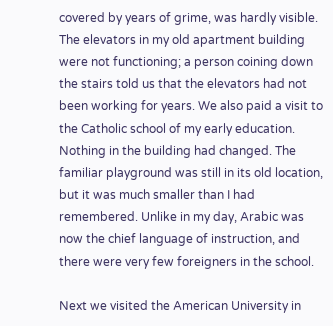covered by years of grime, was hardly visible. The elevators in my old apartment building were not functioning; a person coining down the stairs told us that the elevators had not been working for years. We also paid a visit to the Catholic school of my early education. Nothing in the building had changed. The familiar playground was still in its old location, but it was much smaller than I had remembered. Unlike in my day, Arabic was now the chief language of instruction, and there were very few foreigners in the school.

Next we visited the American University in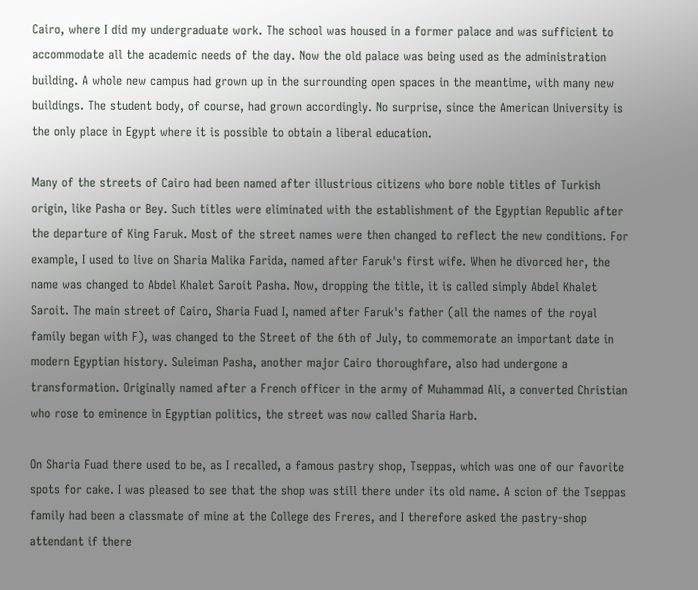Cairo, where I did my undergraduate work. The school was housed in a former palace and was sufficient to accommodate all the academic needs of the day. Now the old palace was being used as the administration building. A whole new campus had grown up in the surrounding open spaces in the meantime, with many new buildings. The student body, of course, had grown accordingly. No surprise, since the American University is the only place in Egypt where it is possible to obtain a liberal education.

Many of the streets of Cairo had been named after illustrious citizens who bore noble titles of Turkish origin, like Pasha or Bey. Such titles were eliminated with the establishment of the Egyptian Republic after the departure of King Faruk. Most of the street names were then changed to reflect the new conditions. For example, I used to live on Sharia Malika Farida, named after Faruk's first wife. When he divorced her, the name was changed to Abdel Khalet Saroit Pasha. Now, dropping the title, it is called simply Abdel Khalet Saroit. The main street of Cairo, Sharia Fuad I, named after Faruk's father (all the names of the royal family began with F), was changed to the Street of the 6th of July, to commemorate an important date in modern Egyptian history. Suleiman Pasha, another major Cairo thoroughfare, also had undergone a transformation. Originally named after a French officer in the army of Muhammad Ali, a converted Christian who rose to eminence in Egyptian politics, the street was now called Sharia Harb.

On Sharia Fuad there used to be, as I recalled, a famous pastry shop, Tseppas, which was one of our favorite spots for cake. I was pleased to see that the shop was still there under its old name. A scion of the Tseppas family had been a classmate of mine at the College des Freres, and I therefore asked the pastry-shop attendant if there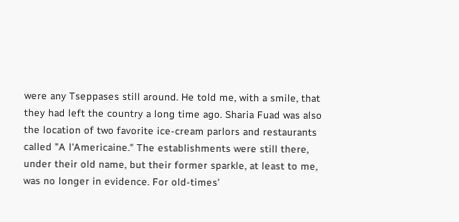were any Tseppases still around. He told me, with a smile, that they had left the country a long time ago. Sharia Fuad was also the location of two favorite ice-cream parlors and restaurants called "A l'Americaine." The establishments were still there, under their old name, but their former sparkle, at least to me, was no longer in evidence. For old-times'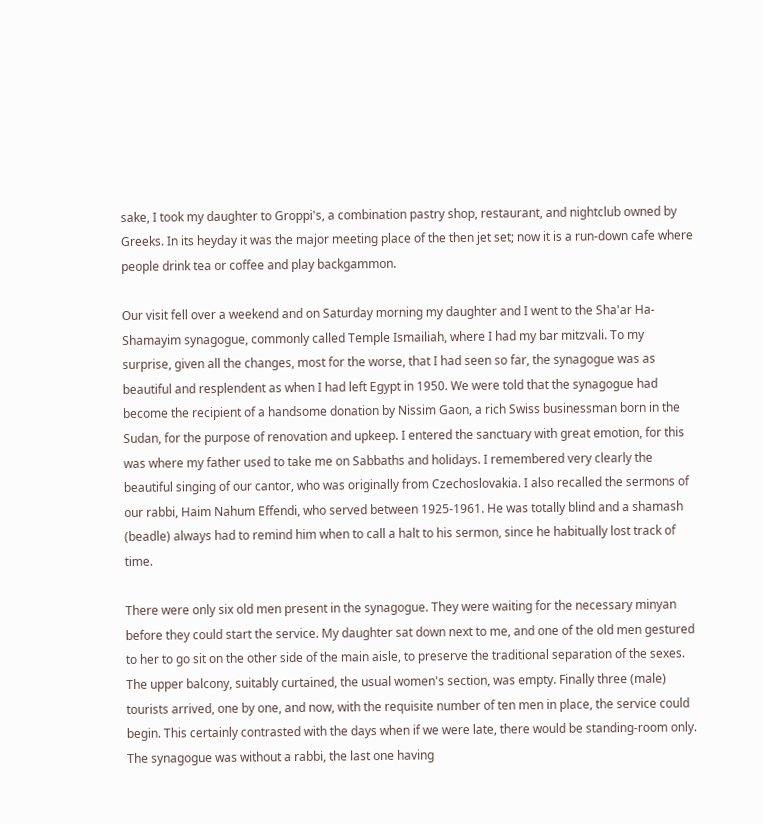sake, I took my daughter to Groppi's, a combination pastry shop, restaurant, and nightclub owned by Greeks. In its heyday it was the major meeting place of the then jet set; now it is a run-down cafe where people drink tea or coffee and play backgammon.

Our visit fell over a weekend and on Saturday morning my daughter and I went to the Sha'ar Ha-Shamayim synagogue, commonly called Temple Ismailiah, where I had my bar mitzvali. To my surprise, given all the changes, most for the worse, that I had seen so far, the synagogue was as beautiful and resplendent as when I had left Egypt in 1950. We were told that the synagogue had become the recipient of a handsome donation by Nissim Gaon, a rich Swiss businessman born in the Sudan, for the purpose of renovation and upkeep. I entered the sanctuary with great emotion, for this was where my father used to take me on Sabbaths and holidays. I remembered very clearly the beautiful singing of our cantor, who was originally from Czechoslovakia. I also recalled the sermons of our rabbi, Haim Nahum Effendi, who served between 1925-1961. He was totally blind and a shamash (beadle) always had to remind him when to call a halt to his sermon, since he habitually lost track of time.

There were only six old men present in the synagogue. They were waiting for the necessary minyan before they could start the service. My daughter sat down next to me, and one of the old men gestured to her to go sit on the other side of the main aisle, to preserve the traditional separation of the sexes. The upper balcony, suitably curtained, the usual women's section, was empty. Finally three (male) tourists arrived, one by one, and now, with the requisite number of ten men in place, the service could begin. This certainly contrasted with the days when if we were late, there would be standing-room only. The synagogue was without a rabbi, the last one having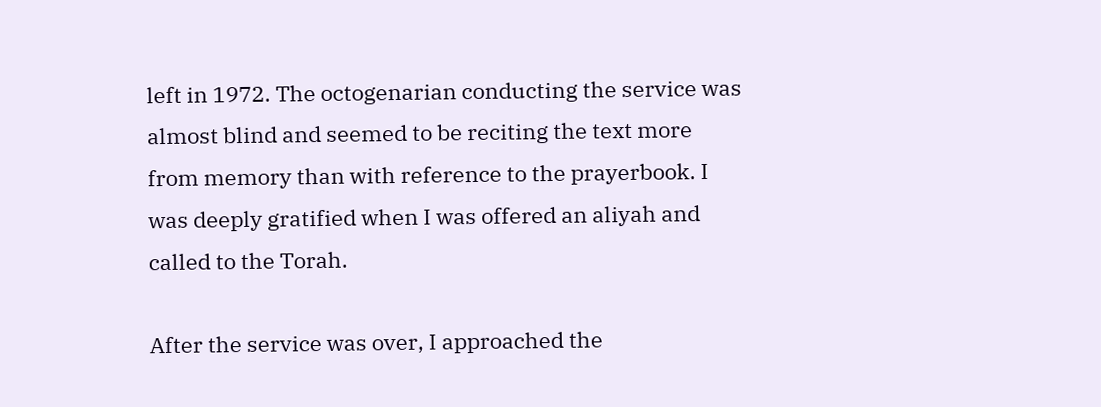left in 1972. The octogenarian conducting the service was almost blind and seemed to be reciting the text more from memory than with reference to the prayerbook. I was deeply gratified when I was offered an aliyah and called to the Torah.

After the service was over, I approached the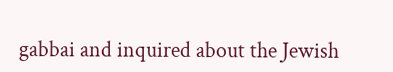gabbai and inquired about the Jewish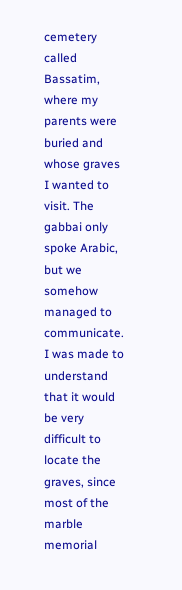cemetery called Bassatim, where my parents were buried and whose graves I wanted to visit. The gabbai only spoke Arabic, but we somehow managed to communicate. I was made to understand that it would be very difficult to locate the graves, since most of the marble memorial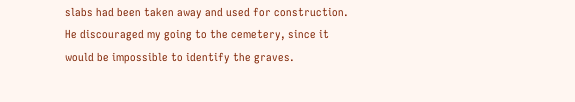slabs had been taken away and used for construction. He discouraged my going to the cemetery, since it would be impossible to identify the graves.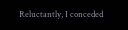Reluctantly, I conceded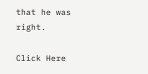that he was right.

Click Here